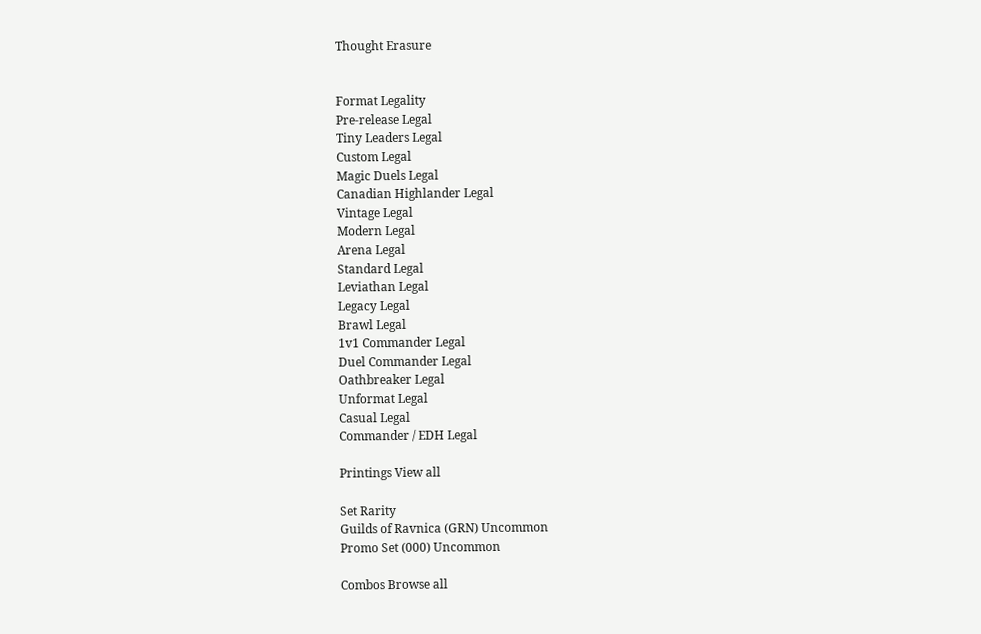Thought Erasure


Format Legality
Pre-release Legal
Tiny Leaders Legal
Custom Legal
Magic Duels Legal
Canadian Highlander Legal
Vintage Legal
Modern Legal
Arena Legal
Standard Legal
Leviathan Legal
Legacy Legal
Brawl Legal
1v1 Commander Legal
Duel Commander Legal
Oathbreaker Legal
Unformat Legal
Casual Legal
Commander / EDH Legal

Printings View all

Set Rarity
Guilds of Ravnica (GRN) Uncommon
Promo Set (000) Uncommon

Combos Browse all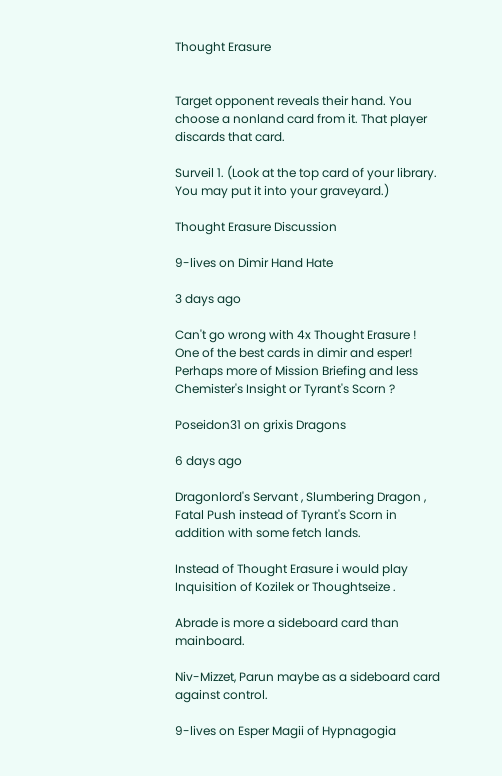Thought Erasure


Target opponent reveals their hand. You choose a nonland card from it. That player discards that card.

Surveil 1. (Look at the top card of your library. You may put it into your graveyard.)

Thought Erasure Discussion

9-lives on Dimir Hand Hate

3 days ago

Can't go wrong with 4x Thought Erasure ! One of the best cards in dimir and esper! Perhaps more of Mission Briefing and less Chemister's Insight or Tyrant's Scorn ?

Poseidon31 on grixis Dragons

6 days ago

Dragonlord's Servant , Slumbering Dragon , Fatal Push instead of Tyrant's Scorn in addition with some fetch lands.

Instead of Thought Erasure i would play Inquisition of Kozilek or Thoughtseize .

Abrade is more a sideboard card than mainboard.

Niv-Mizzet, Parun maybe as a sideboard card against control.

9-lives on Esper Magii of Hypnagogia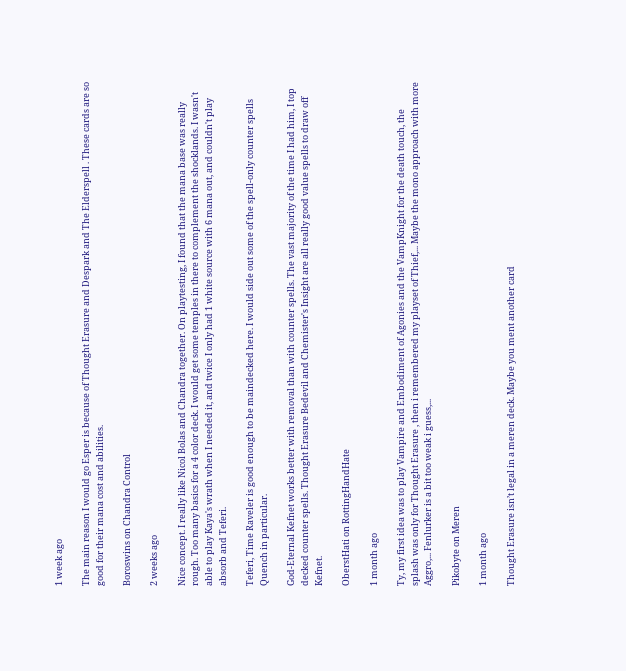1 week ago

The main reason I would go Esper is because of Thought Erasure and Despark and The Elderspell . These cards are so good for their mana cost and abilities.

Boroswins on Chandra Control

2 weeks ago

Nice concept. I really like Nicol Bolas and Chandra together. On playtesting, I found that the mana base was really rough. Too many basics for a 4 color deck. I would get some temples in there to complement the shocklands. I wasn't able to play Kaya's wrath when I needed it, and twice I only had 1 white source with 6 mana out, and couldn't play absorb and Teferi.

Teferi, Time Raveler is good enough to be maindecked here. I would side out some of the spell-only counter spells Quench in particular.

God-Eternal Kefnet works better with removal than with counter spells. The vast majority of the time I had him, I top decked counter spells. Thought Erasure Bedevil and Chemister's Insight are all really good value spells to draw off Kefnet.

OberstHati on RottingHandHate

1 month ago

Ty, my first idea was to play Vampire and Embodiment of Agonies and the VampKnight for the death touch, the splash was only for Thought Erasure , then i remembered my playset of Thief,... Maybe the mono approach with more Aggro,... Fenlurker is a bit too weak i guess,...

Pikobyte on Meren

1 month ago

Thought Erasure isn’t legal in a meren deck. Maybe you ment another card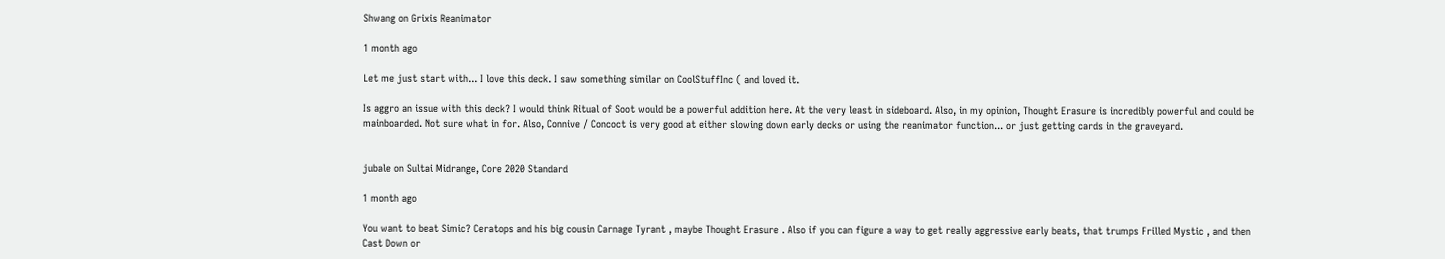Shwang on Grixis Reanimator

1 month ago

Let me just start with... I love this deck. I saw something similar on CoolStuffInc ( and loved it.

Is aggro an issue with this deck? I would think Ritual of Soot would be a powerful addition here. At the very least in sideboard. Also, in my opinion, Thought Erasure is incredibly powerful and could be mainboarded. Not sure what in for. Also, Connive / Concoct is very good at either slowing down early decks or using the reanimator function... or just getting cards in the graveyard.


jubale on Sultai Midrange, Core 2020 Standard

1 month ago

You want to beat Simic? Ceratops and his big cousin Carnage Tyrant , maybe Thought Erasure . Also if you can figure a way to get really aggressive early beats, that trumps Frilled Mystic , and then Cast Down or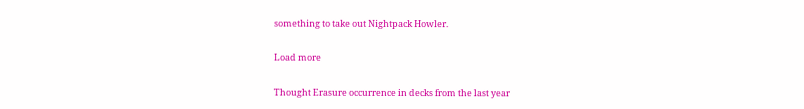something to take out Nightpack Howler.

Load more

Thought Erasure occurrence in decks from the last year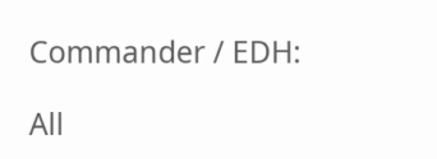Commander / EDH:

All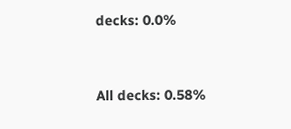decks: 0.0%


All decks: 0.58%